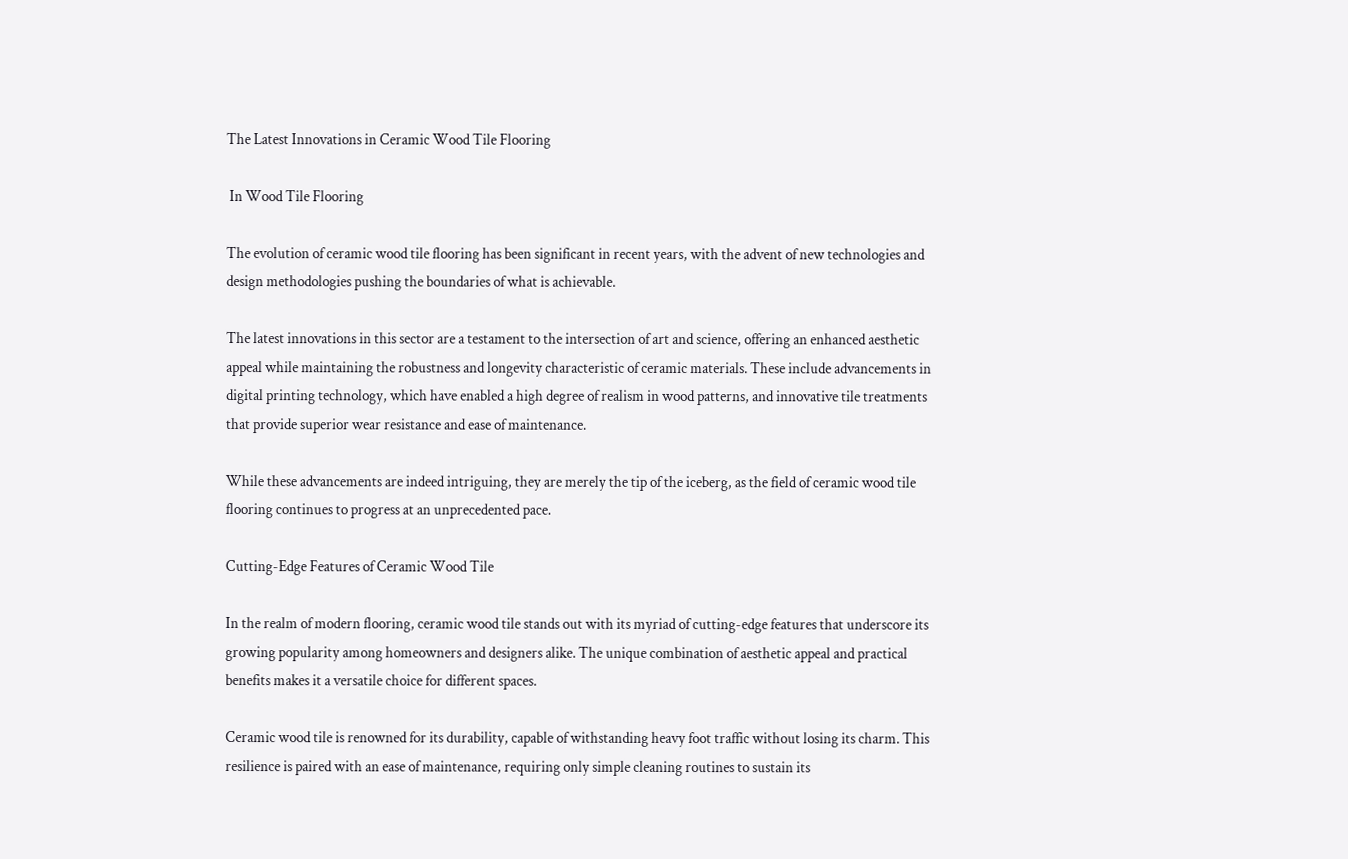The Latest Innovations in Ceramic Wood Tile Flooring

 In Wood Tile Flooring

The evolution of ceramic wood tile flooring has been significant in recent years, with the advent of new technologies and design methodologies pushing the boundaries of what is achievable.

The latest innovations in this sector are a testament to the intersection of art and science, offering an enhanced aesthetic appeal while maintaining the robustness and longevity characteristic of ceramic materials. These include advancements in digital printing technology, which have enabled a high degree of realism in wood patterns, and innovative tile treatments that provide superior wear resistance and ease of maintenance.

While these advancements are indeed intriguing, they are merely the tip of the iceberg, as the field of ceramic wood tile flooring continues to progress at an unprecedented pace.

Cutting-Edge Features of Ceramic Wood Tile

In the realm of modern flooring, ceramic wood tile stands out with its myriad of cutting-edge features that underscore its growing popularity among homeowners and designers alike. The unique combination of aesthetic appeal and practical benefits makes it a versatile choice for different spaces.

Ceramic wood tile is renowned for its durability, capable of withstanding heavy foot traffic without losing its charm. This resilience is paired with an ease of maintenance, requiring only simple cleaning routines to sustain its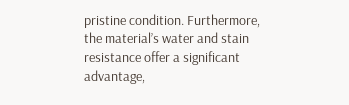pristine condition. Furthermore, the material’s water and stain resistance offer a significant advantage,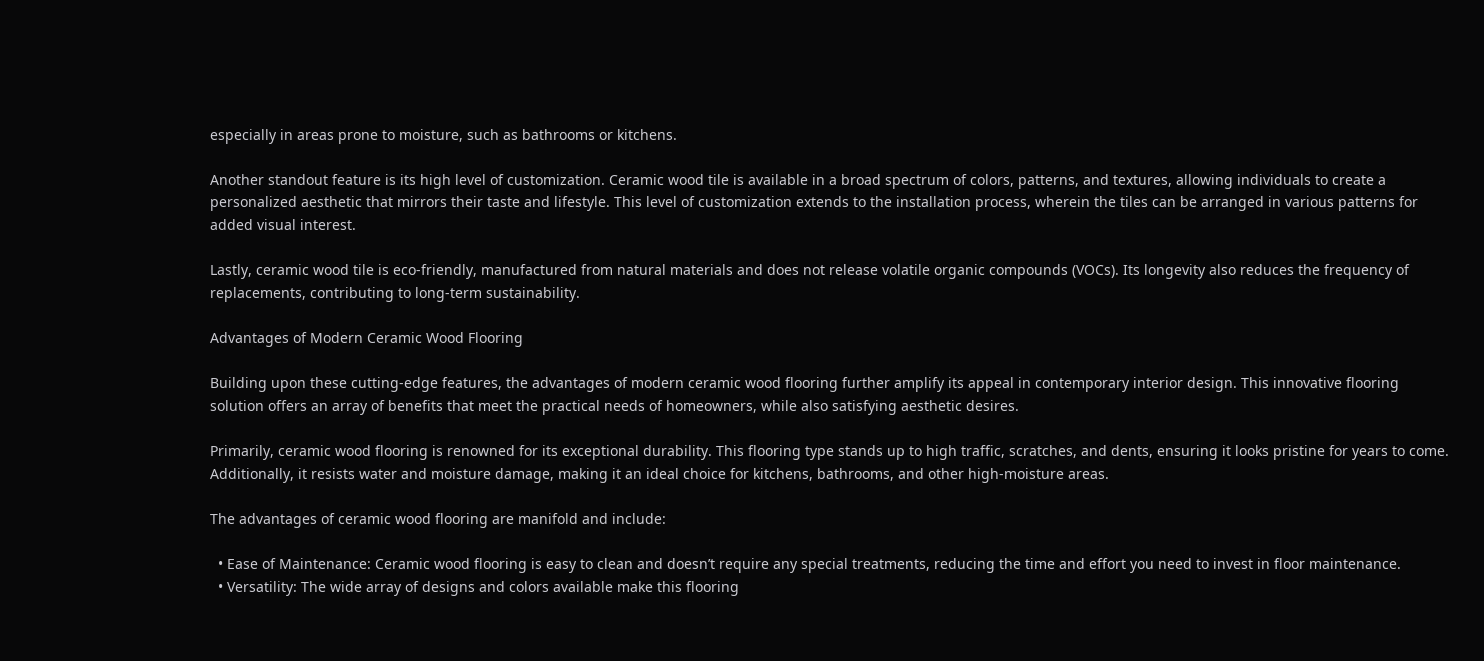especially in areas prone to moisture, such as bathrooms or kitchens.

Another standout feature is its high level of customization. Ceramic wood tile is available in a broad spectrum of colors, patterns, and textures, allowing individuals to create a personalized aesthetic that mirrors their taste and lifestyle. This level of customization extends to the installation process, wherein the tiles can be arranged in various patterns for added visual interest.

Lastly, ceramic wood tile is eco-friendly, manufactured from natural materials and does not release volatile organic compounds (VOCs). Its longevity also reduces the frequency of replacements, contributing to long-term sustainability.

Advantages of Modern Ceramic Wood Flooring

Building upon these cutting-edge features, the advantages of modern ceramic wood flooring further amplify its appeal in contemporary interior design. This innovative flooring solution offers an array of benefits that meet the practical needs of homeowners, while also satisfying aesthetic desires.

Primarily, ceramic wood flooring is renowned for its exceptional durability. This flooring type stands up to high traffic, scratches, and dents, ensuring it looks pristine for years to come. Additionally, it resists water and moisture damage, making it an ideal choice for kitchens, bathrooms, and other high-moisture areas.

The advantages of ceramic wood flooring are manifold and include:

  • Ease of Maintenance: Ceramic wood flooring is easy to clean and doesn’t require any special treatments, reducing the time and effort you need to invest in floor maintenance.
  • Versatility: The wide array of designs and colors available make this flooring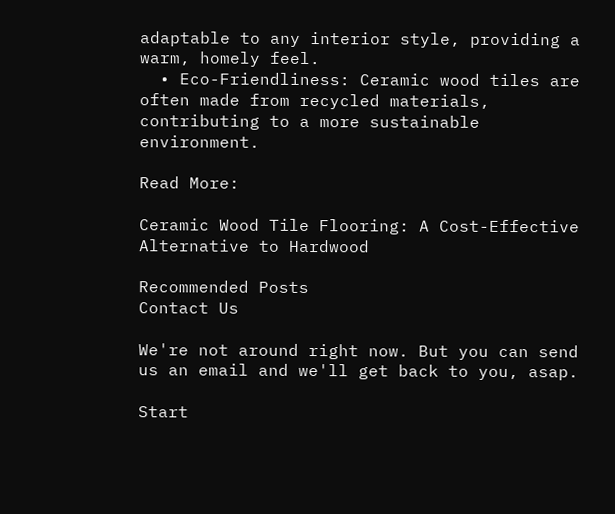adaptable to any interior style, providing a warm, homely feel.
  • Eco-Friendliness: Ceramic wood tiles are often made from recycled materials, contributing to a more sustainable environment.

Read More:

Ceramic Wood Tile Flooring: A Cost-Effective Alternative to Hardwood

Recommended Posts
Contact Us

We're not around right now. But you can send us an email and we'll get back to you, asap.

Start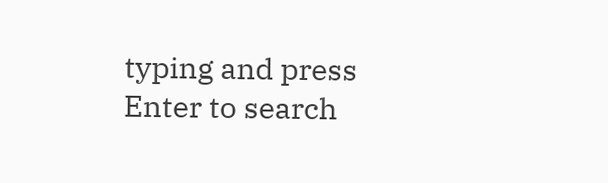typing and press Enter to search